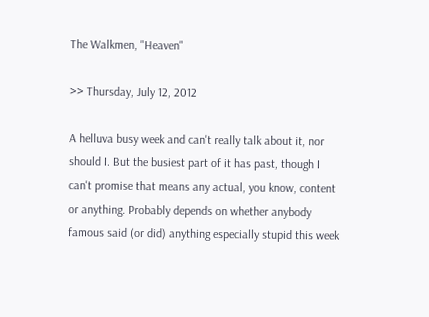The Walkmen, "Heaven"

>> Thursday, July 12, 2012

A helluva busy week and can't really talk about it, nor should I. But the busiest part of it has past, though I can't promise that means any actual, you know, content or anything. Probably depends on whether anybody famous said (or did) anything especially stupid this week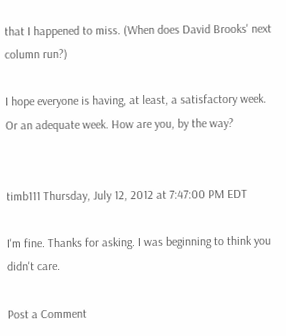that I happened to miss. (When does David Brooks' next column run?)

I hope everyone is having, at least, a satisfactory week. Or an adequate week. How are you, by the way?


timb111 Thursday, July 12, 2012 at 7:47:00 PM EDT

I'm fine. Thanks for asking. I was beginning to think you didn't care.

Post a Comment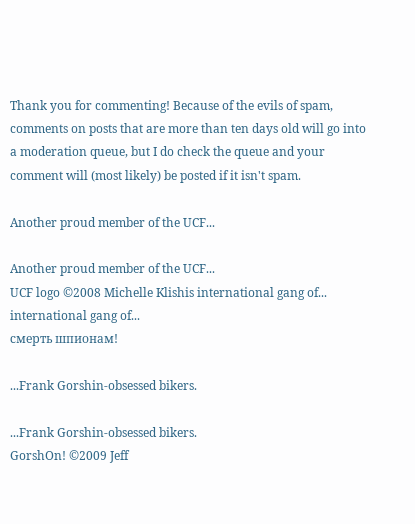Thank you for commenting! Because of the evils of spam, comments on posts that are more than ten days old will go into a moderation queue, but I do check the queue and your comment will (most likely) be posted if it isn't spam.

Another proud member of the UCF...

Another proud member of the UCF...
UCF logo ©2008 Michelle Klishis international gang of... international gang of...
смерть шпионам!

...Frank Gorshin-obsessed bikers.

...Frank Gorshin-obsessed bikers.
GorshOn! ©2009 Jeff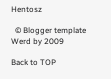Hentosz

  © Blogger template Werd by 2009

Back to TOP